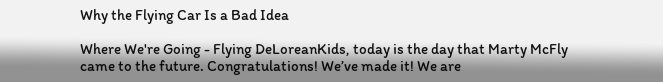Why the Flying Car Is a Bad Idea

Where We're Going - Flying DeLoreanKids, today is the day that Marty McFly came to the future. Congratulations! We’ve made it! We are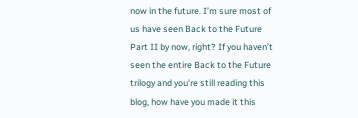now in the future. I’m sure most of us have seen Back to the Future Part II by now, right? If you haven’t seen the entire Back to the Future trilogy and you’re still reading this blog, how have you made it this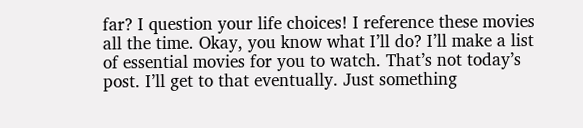far? I question your life choices! I reference these movies all the time. Okay, you know what I’ll do? I’ll make a list of essential movies for you to watch. That’s not today’s post. I’ll get to that eventually. Just something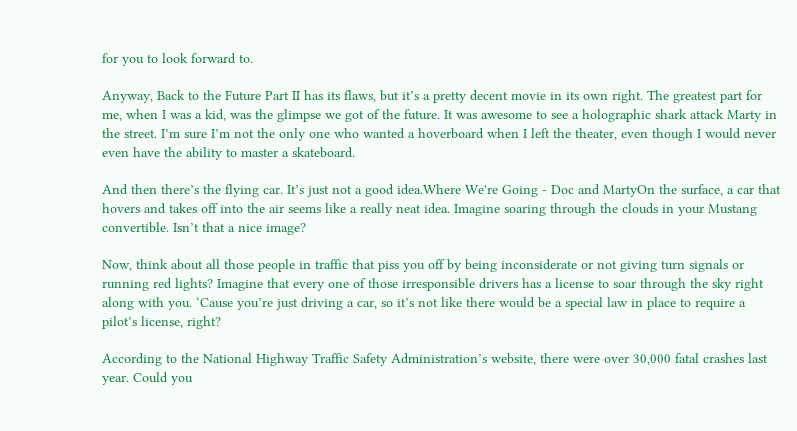for you to look forward to.

Anyway, Back to the Future Part II has its flaws, but it’s a pretty decent movie in its own right. The greatest part for me, when I was a kid, was the glimpse we got of the future. It was awesome to see a holographic shark attack Marty in the street. I’m sure I’m not the only one who wanted a hoverboard when I left the theater, even though I would never even have the ability to master a skateboard.

And then there’s the flying car. It’s just not a good idea.Where We're Going - Doc and MartyOn the surface, a car that hovers and takes off into the air seems like a really neat idea. Imagine soaring through the clouds in your Mustang convertible. Isn’t that a nice image?

Now, think about all those people in traffic that piss you off by being inconsiderate or not giving turn signals or running red lights? Imagine that every one of those irresponsible drivers has a license to soar through the sky right along with you. ‘Cause you’re just driving a car, so it’s not like there would be a special law in place to require a pilot’s license, right?

According to the National Highway Traffic Safety Administration’s website, there were over 30,000 fatal crashes last year. Could you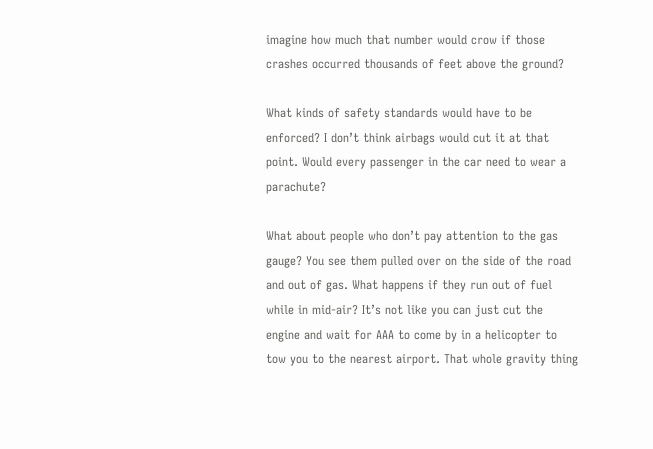imagine how much that number would crow if those crashes occurred thousands of feet above the ground?

What kinds of safety standards would have to be enforced? I don’t think airbags would cut it at that point. Would every passenger in the car need to wear a parachute?

What about people who don’t pay attention to the gas gauge? You see them pulled over on the side of the road and out of gas. What happens if they run out of fuel while in mid-air? It’s not like you can just cut the engine and wait for AAA to come by in a helicopter to tow you to the nearest airport. That whole gravity thing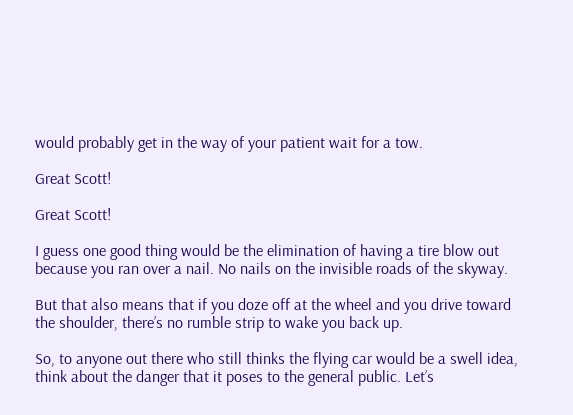would probably get in the way of your patient wait for a tow.

Great Scott!

Great Scott!

I guess one good thing would be the elimination of having a tire blow out because you ran over a nail. No nails on the invisible roads of the skyway.

But that also means that if you doze off at the wheel and you drive toward the shoulder, there’s no rumble strip to wake you back up.

So, to anyone out there who still thinks the flying car would be a swell idea, think about the danger that it poses to the general public. Let’s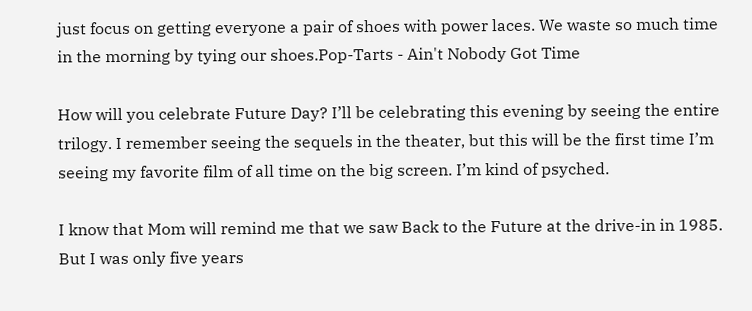just focus on getting everyone a pair of shoes with power laces. We waste so much time in the morning by tying our shoes.Pop-Tarts - Ain't Nobody Got Time

How will you celebrate Future Day? I’ll be celebrating this evening by seeing the entire trilogy. I remember seeing the sequels in the theater, but this will be the first time I’m seeing my favorite film of all time on the big screen. I’m kind of psyched.

I know that Mom will remind me that we saw Back to the Future at the drive-in in 1985. But I was only five years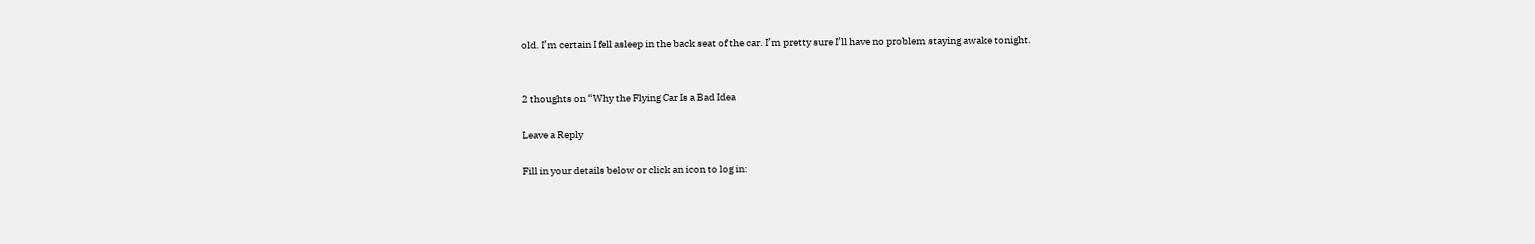old. I’m certain I fell asleep in the back seat of the car. I’m pretty sure I’ll have no problem staying awake tonight.


2 thoughts on “Why the Flying Car Is a Bad Idea

Leave a Reply

Fill in your details below or click an icon to log in: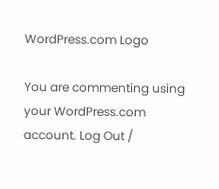WordPress.com Logo

You are commenting using your WordPress.com account. Log Out /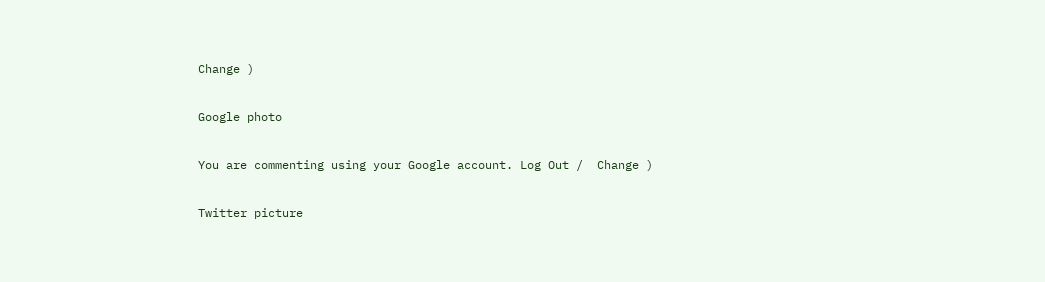Change )

Google photo

You are commenting using your Google account. Log Out /  Change )

Twitter picture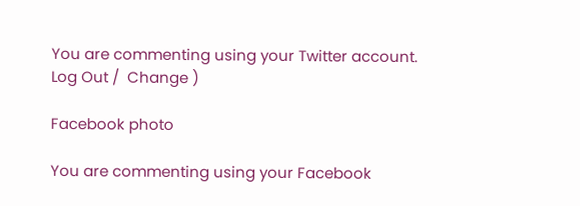You are commenting using your Twitter account. Log Out /  Change )

Facebook photo

You are commenting using your Facebook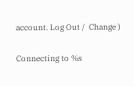account. Log Out /  Change )

Connecting to %s